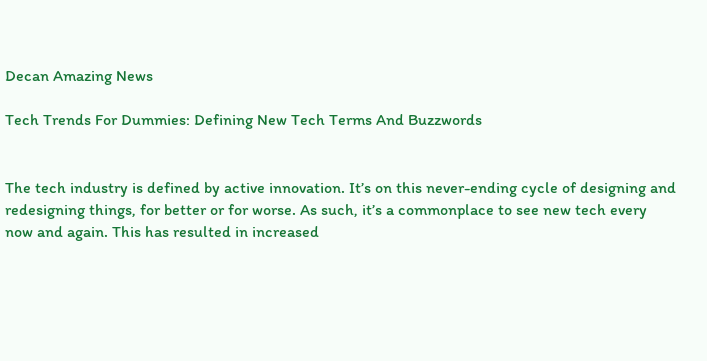Decan Amazing News

Tech Trends For Dummies: Defining New Tech Terms And Buzzwords


The tech industry is defined by active innovation. It’s on this never-ending cycle of designing and redesigning things, for better or for worse. As such, it’s a commonplace to see new tech every now and again. This has resulted in increased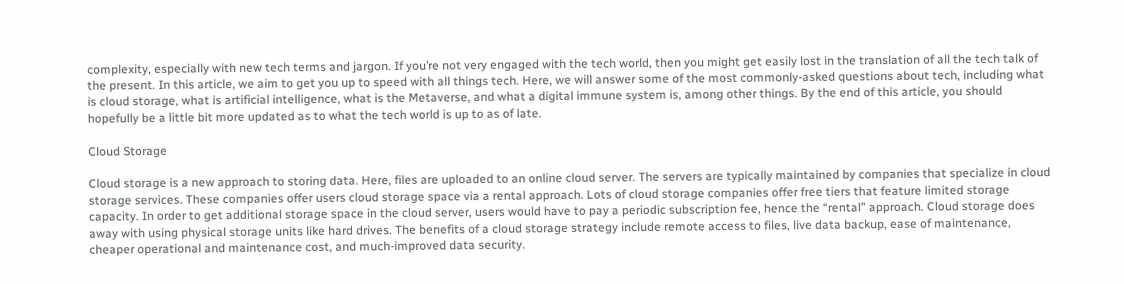complexity, especially with new tech terms and jargon. If you’re not very engaged with the tech world, then you might get easily lost in the translation of all the tech talk of the present. In this article, we aim to get you up to speed with all things tech. Here, we will answer some of the most commonly-asked questions about tech, including what is cloud storage, what is artificial intelligence, what is the Metaverse, and what a digital immune system is, among other things. By the end of this article, you should hopefully be a little bit more updated as to what the tech world is up to as of late.

Cloud Storage

Cloud storage is a new approach to storing data. Here, files are uploaded to an online cloud server. The servers are typically maintained by companies that specialize in cloud storage services. These companies offer users cloud storage space via a rental approach. Lots of cloud storage companies offer free tiers that feature limited storage capacity. In order to get additional storage space in the cloud server, users would have to pay a periodic subscription fee, hence the “rental” approach. Cloud storage does away with using physical storage units like hard drives. The benefits of a cloud storage strategy include remote access to files, live data backup, ease of maintenance, cheaper operational and maintenance cost, and much-improved data security.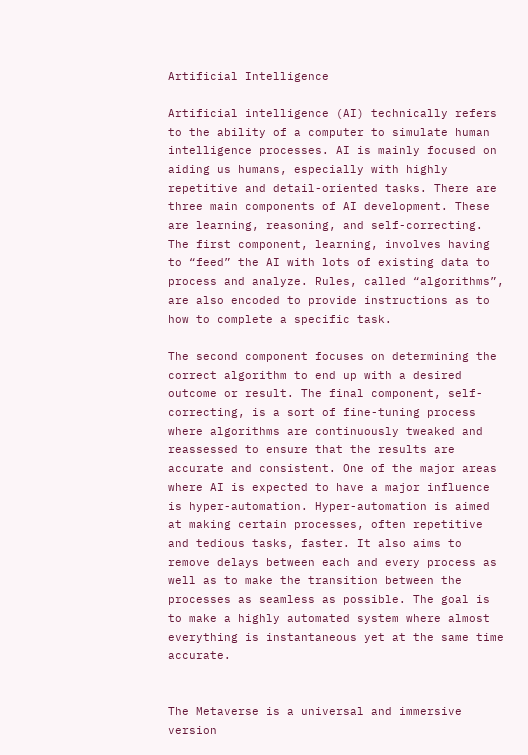Artificial Intelligence

Artificial intelligence (AI) technically refers to the ability of a computer to simulate human intelligence processes. AI is mainly focused on aiding us humans, especially with highly repetitive and detail-oriented tasks. There are three main components of AI development. These are learning, reasoning, and self-correcting. The first component, learning, involves having to “feed” the AI with lots of existing data to process and analyze. Rules, called “algorithms”, are also encoded to provide instructions as to how to complete a specific task.

The second component focuses on determining the correct algorithm to end up with a desired outcome or result. The final component, self-correcting, is a sort of fine-tuning process where algorithms are continuously tweaked and reassessed to ensure that the results are accurate and consistent. One of the major areas where AI is expected to have a major influence is hyper-automation. Hyper-automation is aimed at making certain processes, often repetitive and tedious tasks, faster. It also aims to remove delays between each and every process as well as to make the transition between the processes as seamless as possible. The goal is to make a highly automated system where almost everything is instantaneous yet at the same time accurate.


The Metaverse is a universal and immersive version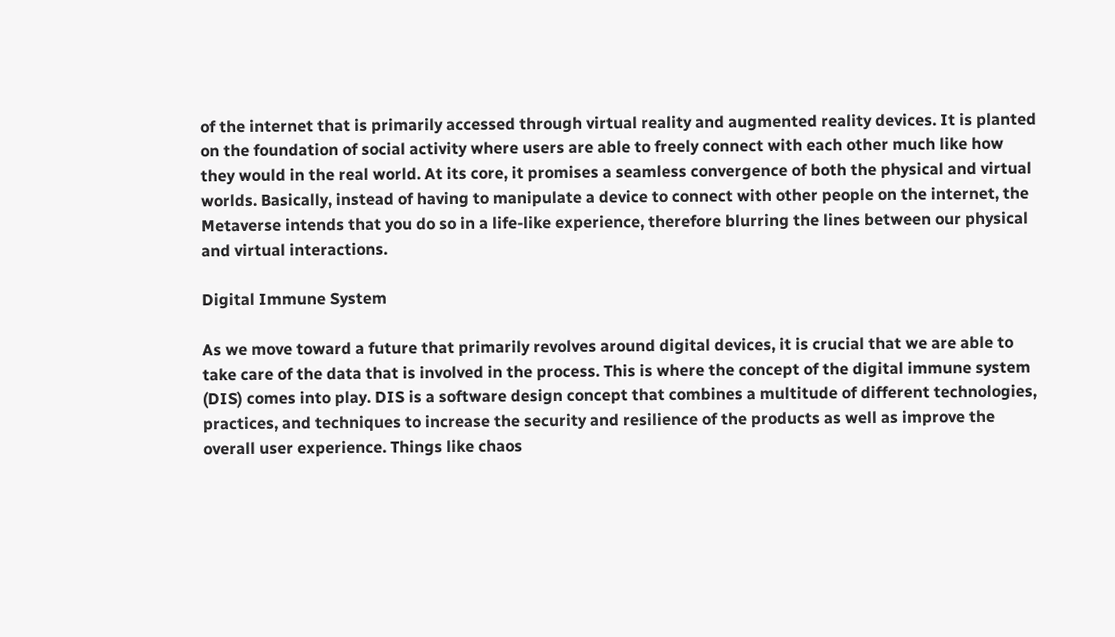of the internet that is primarily accessed through virtual reality and augmented reality devices. It is planted on the foundation of social activity where users are able to freely connect with each other much like how they would in the real world. At its core, it promises a seamless convergence of both the physical and virtual worlds. Basically, instead of having to manipulate a device to connect with other people on the internet, the Metaverse intends that you do so in a life-like experience, therefore blurring the lines between our physical and virtual interactions.

Digital Immune System

As we move toward a future that primarily revolves around digital devices, it is crucial that we are able to take care of the data that is involved in the process. This is where the concept of the digital immune system (DIS) comes into play. DIS is a software design concept that combines a multitude of different technologies, practices, and techniques to increase the security and resilience of the products as well as improve the overall user experience. Things like chaos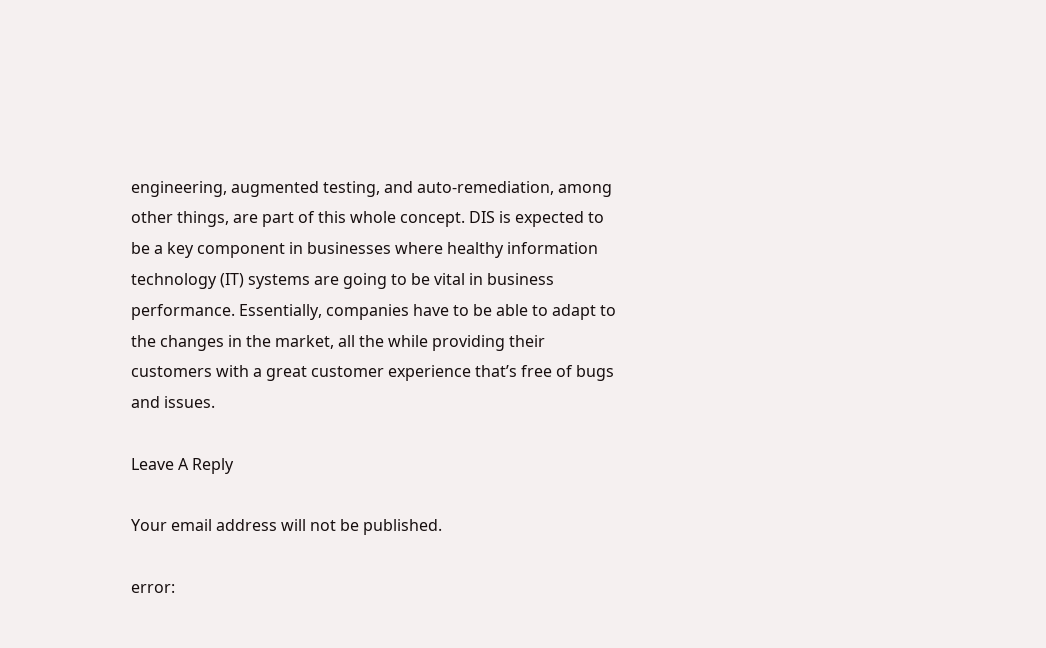engineering, augmented testing, and auto-remediation, among other things, are part of this whole concept. DIS is expected to be a key component in businesses where healthy information technology (IT) systems are going to be vital in business performance. Essentially, companies have to be able to adapt to the changes in the market, all the while providing their customers with a great customer experience that’s free of bugs and issues.

Leave A Reply

Your email address will not be published.

error: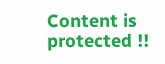Content is protected !!